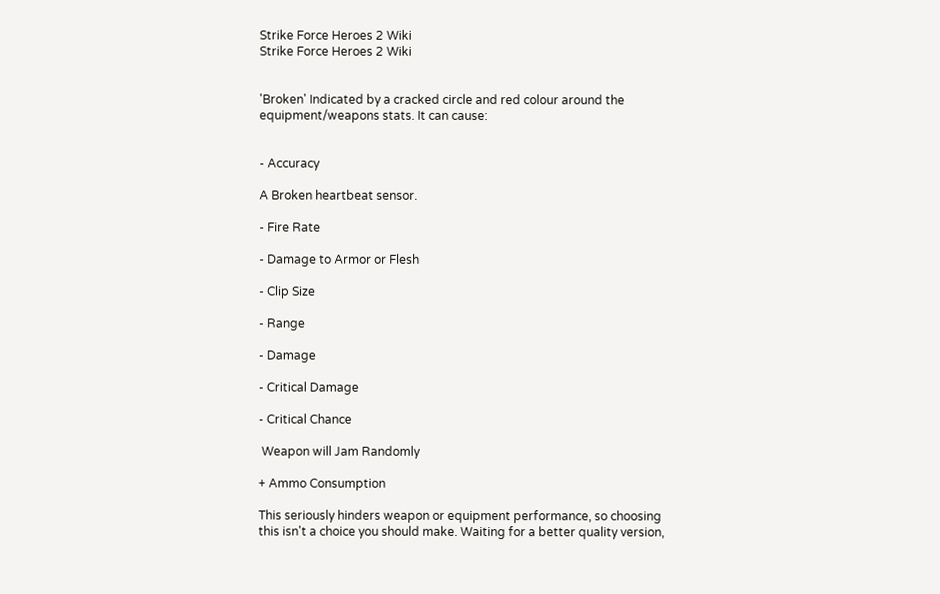Strike Force Heroes 2 Wiki
Strike Force Heroes 2 Wiki


'Broken' Indicated by a cracked circle and red colour around the equipment/weapons stats. It can cause:


- Accuracy

A Broken heartbeat sensor.

- Fire Rate

- Damage to Armor or Flesh

- Clip Size

- Range

- Damage

- Critical Damage

- Critical Chance

 Weapon will Jam Randomly

+ Ammo Consumption

This seriously hinders weapon or equipment performance, so choosing this isn't a choice you should make. Waiting for a better quality version,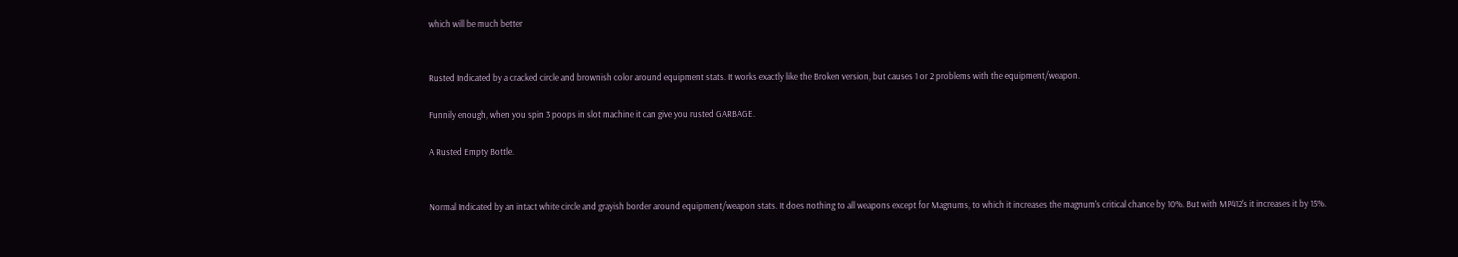which will be much better


Rusted Indicated by a cracked circle and brownish color around equipment stats. It works exactly like the Broken version, but causes 1 or 2 problems with the equipment/weapon.

Funnily enough, when you spin 3 poops in slot machine it can give you rusted GARBAGE.

A Rusted Empty Bottle.


Normal Indicated by an intact white circle and grayish border around equipment/weapon stats. It does nothing to all weapons except for Magnums, to which it increases the magnum's critical chance by 10%. But with MP412's it increases it by 15%.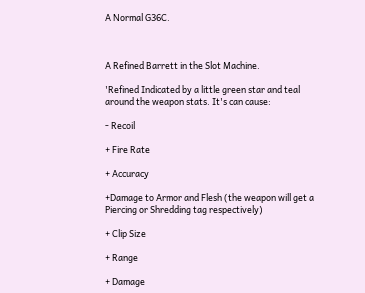A Normal G36C.



A Refined Barrett in the Slot Machine.

'Refined Indicated by a little green star and teal around the weapon stats. It's can cause:

- Recoil

+ Fire Rate

+ Accuracy

+Damage to Armor and Flesh (the weapon will get a Piercing or Shredding tag respectively)

+ Clip Size

+ Range

+ Damage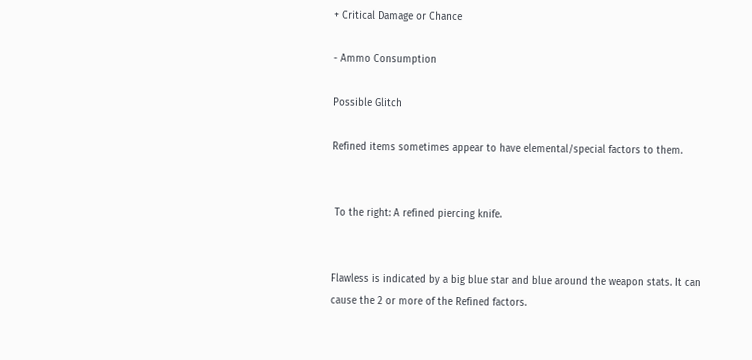+ Critical Damage or Chance

- Ammo Consumption

Possible Glitch

Refined items sometimes appear to have elemental/special factors to them.


 To the right: A refined piercing knife.


Flawless is indicated by a big blue star and blue around the weapon stats. It can cause the 2 or more of the Refined factors.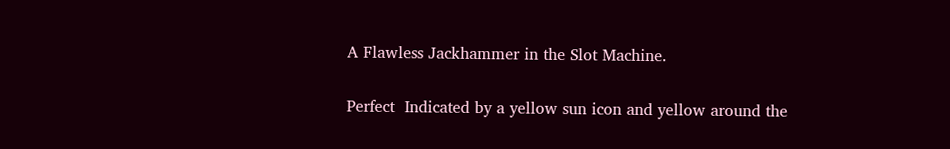A Flawless Jackhammer in the Slot Machine.


Perfect  Indicated by a yellow sun icon and yellow around the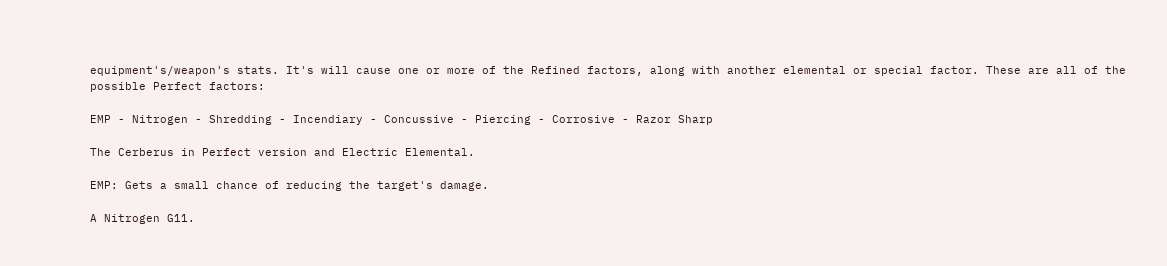equipment's/weapon's stats. It's will cause one or more of the Refined factors, along with another elemental or special factor. These are all of the possible Perfect factors:

EMP - Nitrogen - Shredding - Incendiary - Concussive - Piercing - Corrosive - Razor Sharp

The Cerberus in Perfect version and Electric Elemental.

EMP: Gets a small chance of reducing the target's damage.

A Nitrogen G11.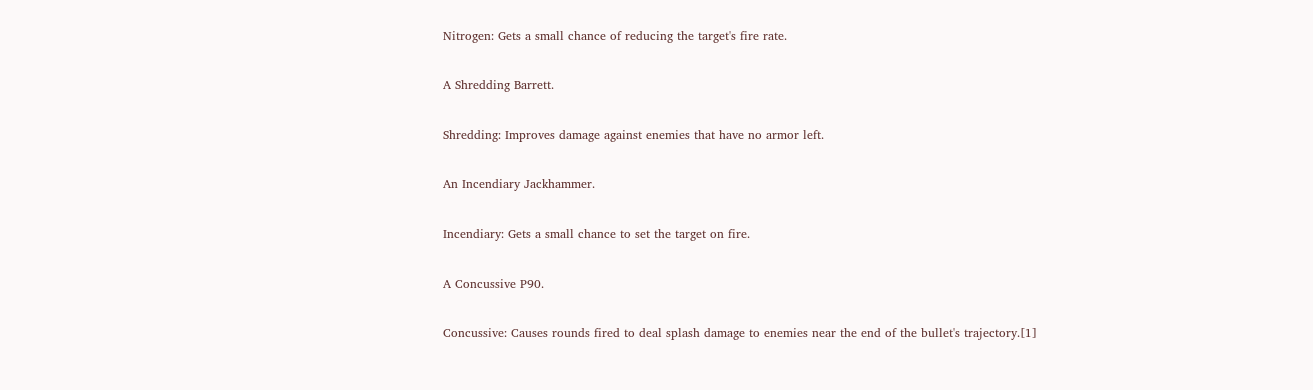Nitrogen: Gets a small chance of reducing the target's fire rate.

A Shredding Barrett.

Shredding: Improves damage against enemies that have no armor left.

An Incendiary Jackhammer.

Incendiary: Gets a small chance to set the target on fire.

A Concussive P90.

Concussive: Causes rounds fired to deal splash damage to enemies near the end of the bullet's trajectory.[1]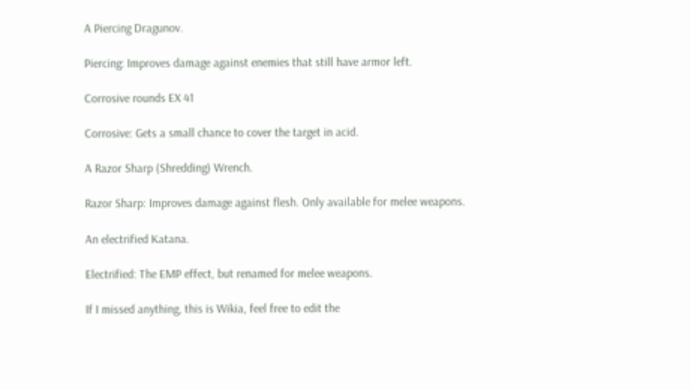A Piercing Dragunov.

Piercing: Improves damage against enemies that still have armor left.

Corrosive rounds EX 41

Corrosive: Gets a small chance to cover the target in acid.

A Razor Sharp (Shredding) Wrench.

Razor Sharp: Improves damage against flesh. Only available for melee weapons.

An electrified Katana.

Electrified: The EMP effect, but renamed for melee weapons.

If I missed anything, this is Wikia, feel free to edit the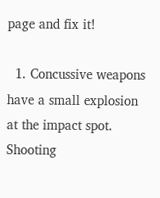page and fix it!

  1. Concussive weapons have a small explosion at the impact spot. Shooting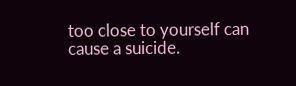too close to yourself can cause a suicide.